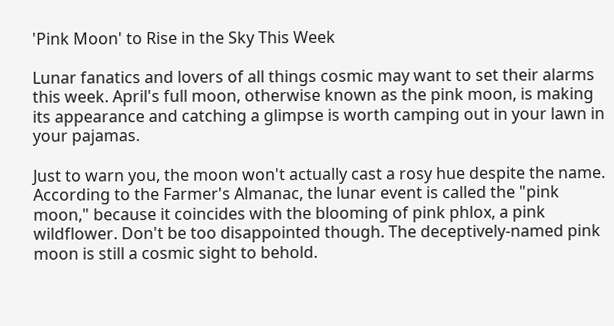'Pink Moon' to Rise in the Sky This Week

Lunar fanatics and lovers of all things cosmic may want to set their alarms this week. April's full moon, otherwise known as the pink moon, is making its appearance and catching a glimpse is worth camping out in your lawn in your pajamas.

Just to warn you, the moon won't actually cast a rosy hue despite the name. According to the Farmer's Almanac, the lunar event is called the "pink moon," because it coincides with the blooming of pink phlox, a pink wildflower. Don't be too disappointed though. The deceptively-named pink moon is still a cosmic sight to behold.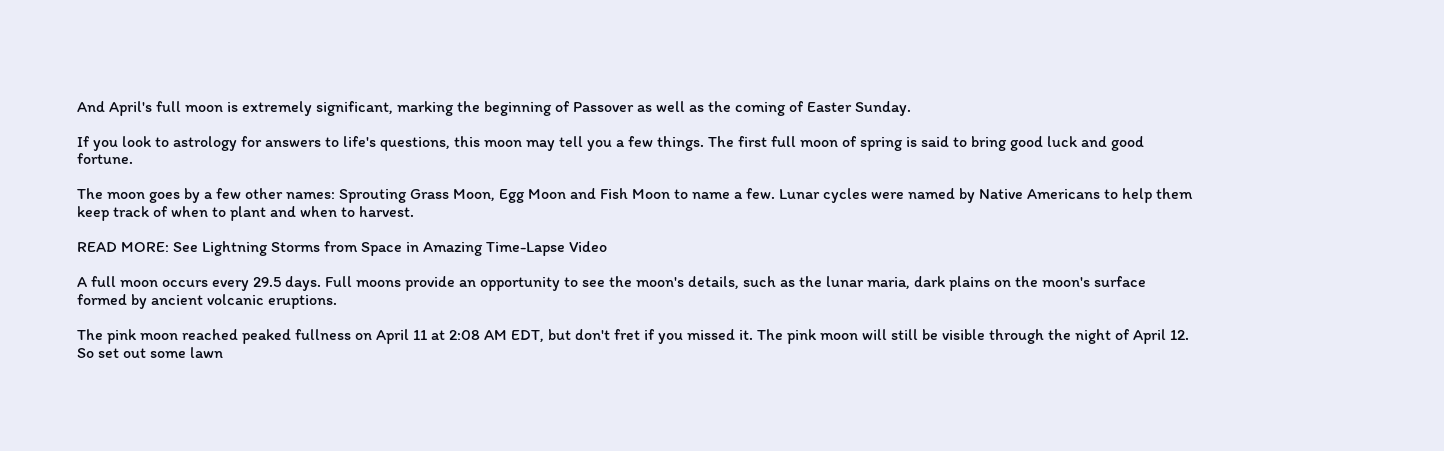And April's full moon is extremely significant, marking the beginning of Passover as well as the coming of Easter Sunday.

If you look to astrology for answers to life's questions, this moon may tell you a few things. The first full moon of spring is said to bring good luck and good fortune.

The moon goes by a few other names: Sprouting Grass Moon, Egg Moon and Fish Moon to name a few. Lunar cycles were named by Native Americans to help them keep track of when to plant and when to harvest.

READ MORE: See Lightning Storms from Space in Amazing Time-Lapse Video

A full moon occurs every 29.5 days. Full moons provide an opportunity to see the moon's details, such as the lunar maria, dark plains on the moon's surface formed by ancient volcanic eruptions.

The pink moon reached peaked fullness on April 11 at 2:08 AM EDT, but don't fret if you missed it. The pink moon will still be visible through the night of April 12. So set out some lawn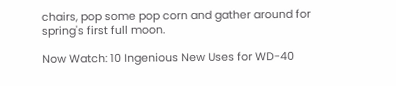chairs, pop some pop corn and gather around for spring's first full moon.

Now Watch: 10 Ingenious New Uses for WD-40